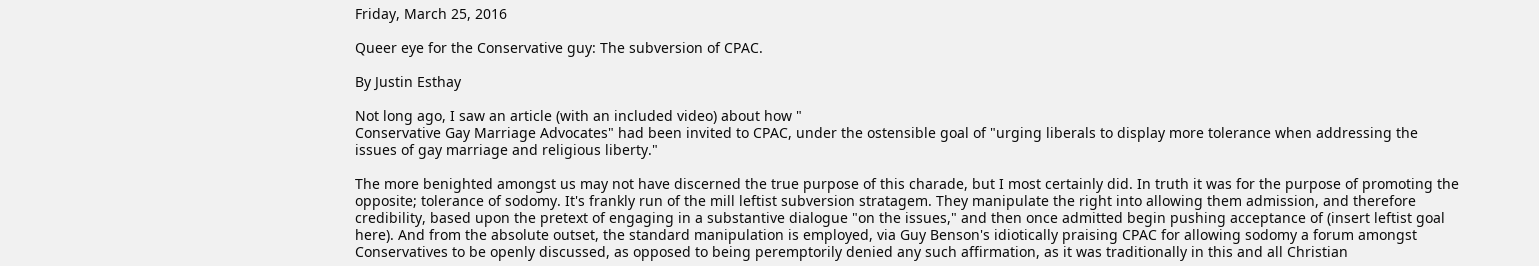Friday, March 25, 2016

Queer eye for the Conservative guy: The subversion of CPAC.

By Justin Esthay

Not long ago, I saw an article (with an included video) about how "
Conservative Gay Marriage Advocates" had been invited to CPAC, under the ostensible goal of "urging liberals to display more tolerance when addressing the issues of gay marriage and religious liberty."

The more benighted amongst us may not have discerned the true purpose of this charade, but I most certainly did. In truth it was for the purpose of promoting the opposite; tolerance of sodomy. It's frankly run of the mill leftist subversion stratagem. They manipulate the right into allowing them admission, and therefore credibility, based upon the pretext of engaging in a substantive dialogue "on the issues," and then once admitted begin pushing acceptance of (insert leftist goal here). And from the absolute outset, the standard manipulation is employed, via Guy Benson's idiotically praising CPAC for allowing sodomy a forum amongst Conservatives to be openly discussed, as opposed to being peremptorily denied any such affirmation, as it was traditionally in this and all Christian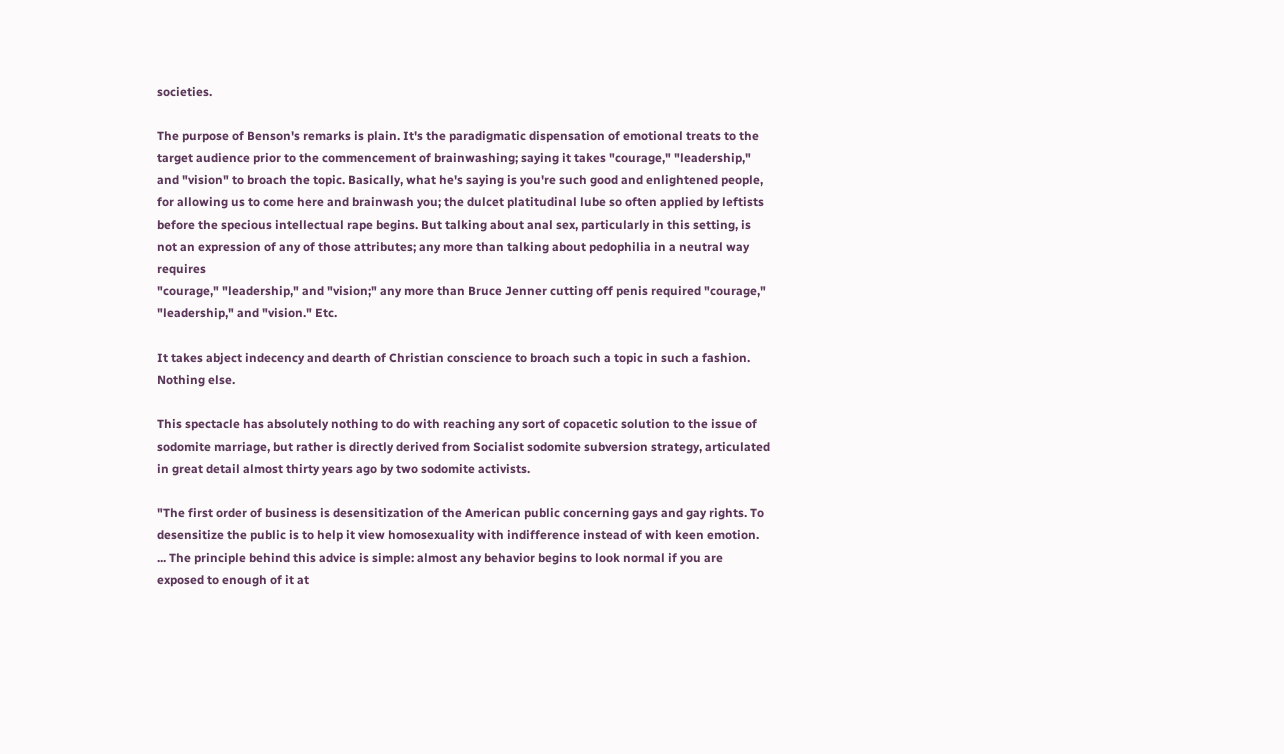societies.

The purpose of Benson's remarks is plain. It's the paradigmatic dispensation of emotional treats to the target audience prior to the commencement of brainwashing; saying it takes "courage," "leadership," and "vision" to broach the topic. Basically, what he's saying is you're such good and enlightened people, for allowing us to come here and brainwash you; the dulcet platitudinal lube so often applied by leftists before the specious intellectual rape begins. But talking about anal sex, particularly in this setting, is not an expression of any of those attributes; any more than talking about pedophilia in a neutral way requires
"courage," "leadership," and "vision;" any more than Bruce Jenner cutting off penis required "courage," "leadership," and "vision." Etc.

It takes abject indecency and dearth of Christian conscience to broach such a topic in such a fashion. Nothing else.

This spectacle has absolutely nothing to do with reaching any sort of copacetic solution to the issue of sodomite marriage, but rather is directly derived from Socialist sodomite subversion strategy, articulated in great detail almost thirty years ago by two sodomite activists.

"The first order of business is desensitization of the American public concerning gays and gay rights. To desensitize the public is to help it view homosexuality with indifference instead of with keen emotion. ... The principle behind this advice is simple: almost any behavior begins to look normal if you are exposed to enough of it at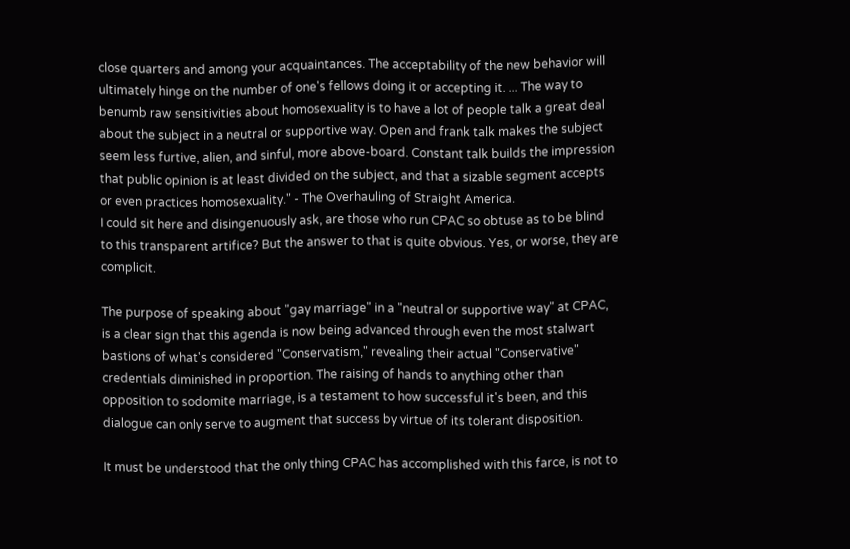close quarters and among your acquaintances. The acceptability of the new behavior will ultimately hinge on the number of one's fellows doing it or accepting it. ... The way to benumb raw sensitivities about homosexuality is to have a lot of people talk a great deal about the subject in a neutral or supportive way. Open and frank talk makes the subject seem less furtive, alien, and sinful, more above-board. Constant talk builds the impression that public opinion is at least divided on the subject, and that a sizable segment accepts or even practices homosexuality." - The Overhauling of Straight America.
I could sit here and disingenuously ask, are those who run CPAC so obtuse as to be blind to this transparent artifice? But the answer to that is quite obvious. Yes, or worse, they are complicit.

The purpose of speaking about "gay marriage" in a "neutral or supportive way" at CPAC, is a clear sign that this agenda is now being advanced through even the most stalwart bastions of what's considered "Conservatism," revealing their actual "Conservative" credentials diminished in proportion. The raising of hands to anything other than opposition to sodomite marriage, is a testament to how successful it's been, and this dialogue can only serve to augment that success by virtue of its tolerant disposition.

It must be understood that the only thing CPAC has accomplished with this farce, is not to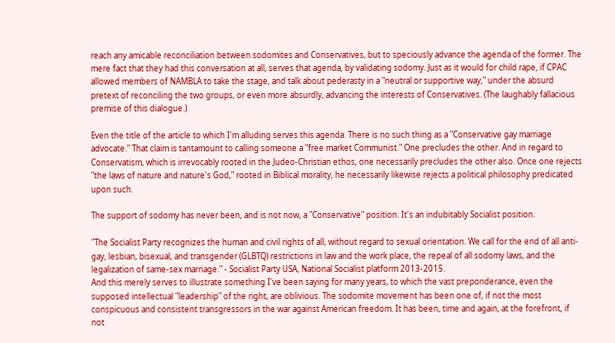reach any amicable reconciliation between sodomites and Conservatives, but to speciously advance the agenda of the former. The mere fact that they had this conversation at all, serves that agenda, by validating sodomy. Just as it would for child rape, if CPAC allowed members of NAMBLA to take the stage, and talk about pederasty in a "neutral or supportive way," under the absurd pretext of reconciling the two groups, or even more absurdly, advancing the interests of Conservatives. (The laughably fallacious premise of this dialogue.)

Even the title of the article to which I'm alluding serves this agenda. There is no such thing as a "Conservative gay marriage advocate." That claim is tantamount to calling someone a "free market Communist." One precludes the other. And in regard to Conservatism, which is irrevocably rooted in the Judeo-Christian ethos, one necessarily precludes the other also. Once one rejects "the laws of nature and nature's God," rooted in Biblical morality, he necessarily likewise rejects a political philosophy predicated upon such.

The support of sodomy has never been, and is not now, a "Conservative" position. It's an indubitably Socialist position.

"The Socialist Party recognizes the human and civil rights of all, without regard to sexual orientation. We call for the end of all anti-gay, lesbian, bisexual, and transgender (GLBTQ) restrictions in law and the work place, the repeal of all sodomy laws, and the legalization of same-sex marriage." - Socialist Party USA, National Socialist platform 2013-2015.
And this merely serves to illustrate something I've been saying for many years, to which the vast preponderance, even the supposed intellectual "leadership" of the right, are oblivious. The sodomite movement has been one of, if not the most conspicuous and consistent transgressors in the war against American freedom. It has been, time and again, at the forefront, if not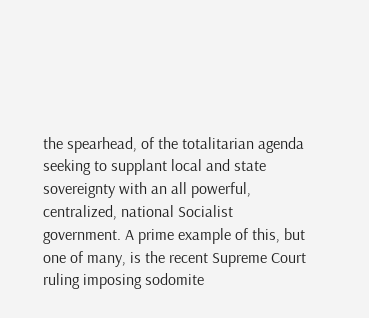the spearhead, of the totalitarian agenda seeking to supplant local and state sovereignty with an all powerful, centralized, national Socialist government. A prime example of this, but one of many, is the recent Supreme Court ruling imposing sodomite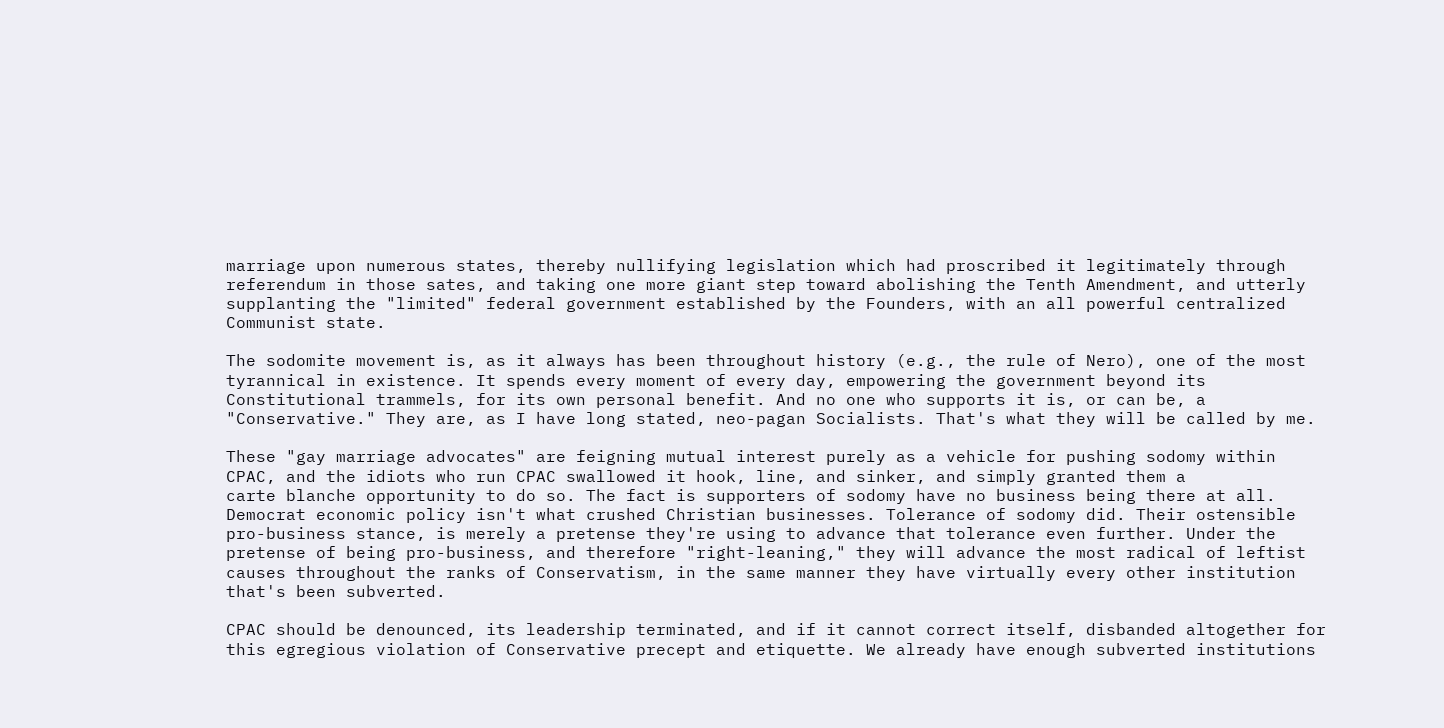marriage upon numerous states, thereby nullifying legislation which had proscribed it legitimately through referendum in those sates, and taking one more giant step toward abolishing the Tenth Amendment, and utterly supplanting the "limited" federal government established by the Founders, with an all powerful centralized Communist state.

The sodomite movement is, as it always has been throughout history (e.g., the rule of Nero), one of the most tyrannical in existence. It spends every moment of every day, empowering the government beyond its Constitutional trammels, for its own personal benefit. And no one who supports it is, or can be, a "Conservative." They are, as I have long stated, neo-pagan Socialists. That's what they will be called by me.

These "gay marriage advocates" are feigning mutual interest purely as a vehicle for pushing sodomy within CPAC, and the idiots who run CPAC swallowed it hook, line, and sinker, and simply granted them a
carte blanche opportunity to do so. The fact is supporters of sodomy have no business being there at all. Democrat economic policy isn't what crushed Christian businesses. Tolerance of sodomy did. Their ostensible pro-business stance, is merely a pretense they're using to advance that tolerance even further. Under the pretense of being pro-business, and therefore "right-leaning," they will advance the most radical of leftist causes throughout the ranks of Conservatism, in the same manner they have virtually every other institution that's been subverted.

CPAC should be denounced, its leadership terminated, and if it cannot correct itself, disbanded altogether for this egregious violation of Conservative precept and etiquette. We already have enough subverted institutions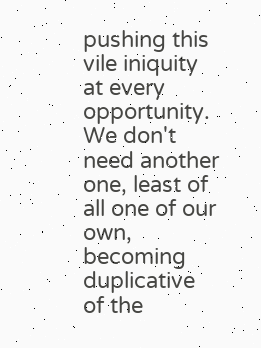pushing this vile iniquity at every opportunity. We don't need another one, least of all one of our own, becoming duplicative of the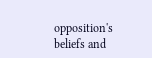opposition's beliefs and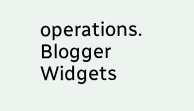operations.
Blogger Widgets